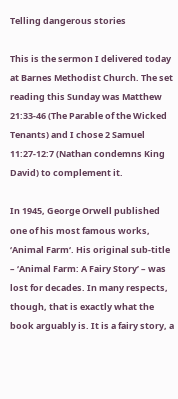Telling dangerous stories

This is the sermon I delivered today at Barnes Methodist Church. The set reading this Sunday was Matthew 21:33-46 (The Parable of the Wicked Tenants) and I chose 2 Samuel 11:27-12:7 (Nathan condemns King David) to complement it.

In 1945, George Orwell published one of his most famous works, ‘Animal Farm‘. His original sub-title – ‘Animal Farm: A Fairy Story’ – was lost for decades. In many respects, though, that is exactly what the book arguably is. It is a fairy story, a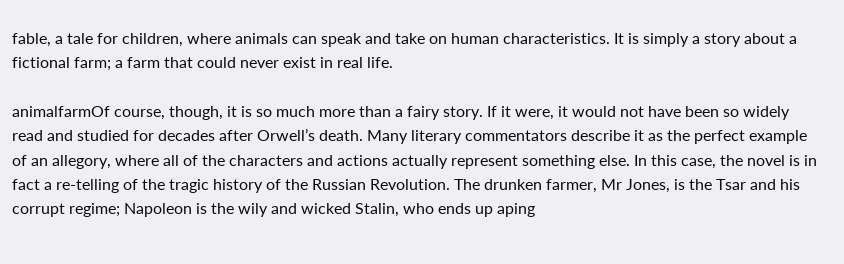fable, a tale for children, where animals can speak and take on human characteristics. It is simply a story about a fictional farm; a farm that could never exist in real life.

animalfarmOf course, though, it is so much more than a fairy story. If it were, it would not have been so widely read and studied for decades after Orwell’s death. Many literary commentators describe it as the perfect example of an allegory, where all of the characters and actions actually represent something else. In this case, the novel is in fact a re-telling of the tragic history of the Russian Revolution. The drunken farmer, Mr Jones, is the Tsar and his corrupt regime; Napoleon is the wily and wicked Stalin, who ends up aping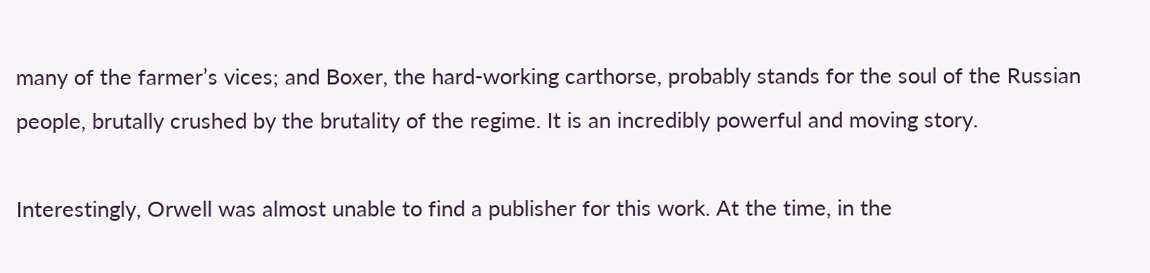many of the farmer’s vices; and Boxer, the hard-working carthorse, probably stands for the soul of the Russian people, brutally crushed by the brutality of the regime. It is an incredibly powerful and moving story.

Interestingly, Orwell was almost unable to find a publisher for this work. At the time, in the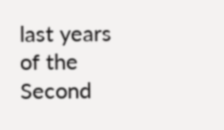last years of the Second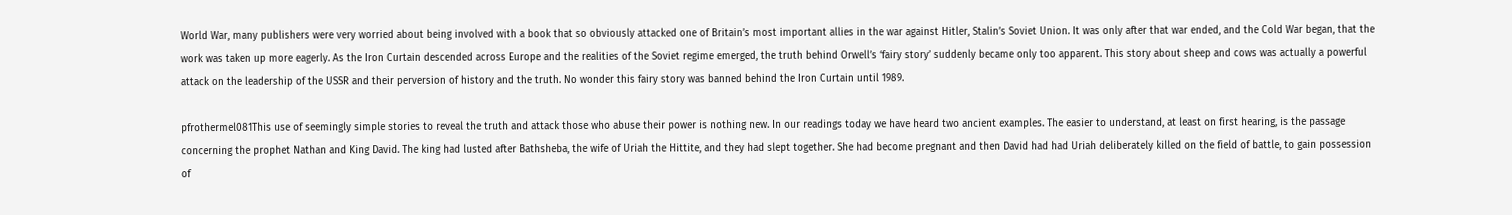World War, many publishers were very worried about being involved with a book that so obviously attacked one of Britain’s most important allies in the war against Hitler, Stalin’s Soviet Union. It was only after that war ended, and the Cold War began, that the work was taken up more eagerly. As the Iron Curtain descended across Europe and the realities of the Soviet regime emerged, the truth behind Orwell’s ‘fairy story’ suddenly became only too apparent. This story about sheep and cows was actually a powerful attack on the leadership of the USSR and their perversion of history and the truth. No wonder this fairy story was banned behind the Iron Curtain until 1989.

pfrothermel081This use of seemingly simple stories to reveal the truth and attack those who abuse their power is nothing new. In our readings today we have heard two ancient examples. The easier to understand, at least on first hearing, is the passage concerning the prophet Nathan and King David. The king had lusted after Bathsheba, the wife of Uriah the Hittite, and they had slept together. She had become pregnant and then David had had Uriah deliberately killed on the field of battle, to gain possession of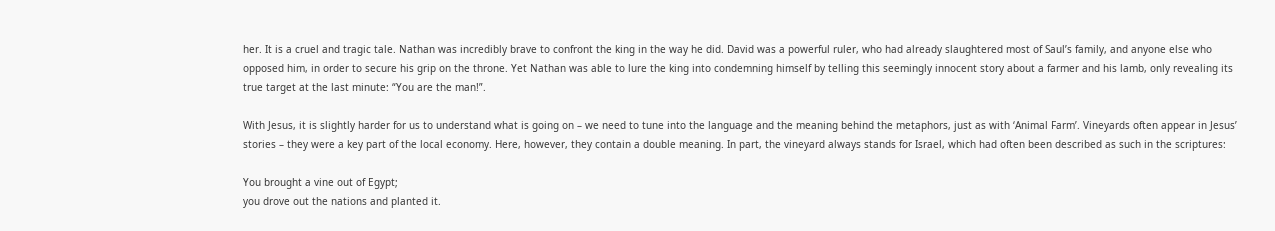her. It is a cruel and tragic tale. Nathan was incredibly brave to confront the king in the way he did. David was a powerful ruler, who had already slaughtered most of Saul’s family, and anyone else who opposed him, in order to secure his grip on the throne. Yet Nathan was able to lure the king into condemning himself by telling this seemingly innocent story about a farmer and his lamb, only revealing its true target at the last minute: “You are the man!”.

With Jesus, it is slightly harder for us to understand what is going on – we need to tune into the language and the meaning behind the metaphors, just as with ‘Animal Farm’. Vineyards often appear in Jesus’ stories – they were a key part of the local economy. Here, however, they contain a double meaning. In part, the vineyard always stands for Israel, which had often been described as such in the scriptures:

You brought a vine out of Egypt;
you drove out the nations and planted it.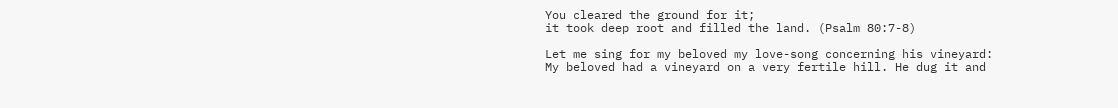You cleared the ground for it;
it took deep root and filled the land. (Psalm 80:7-8)

Let me sing for my beloved my love-song concerning his vineyard: My beloved had a vineyard on a very fertile hill. He dug it and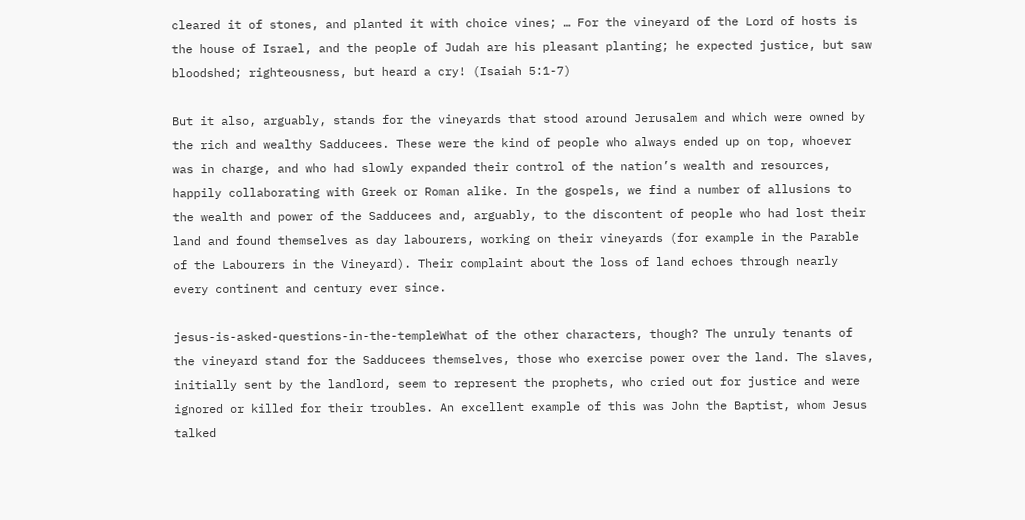cleared it of stones, and planted it with choice vines; … For the vineyard of the Lord of hosts is the house of Israel, and the people of Judah are his pleasant planting; he expected justice, but saw bloodshed; righteousness, but heard a cry! (Isaiah 5:1-7)

But it also, arguably, stands for the vineyards that stood around Jerusalem and which were owned by the rich and wealthy Sadducees. These were the kind of people who always ended up on top, whoever was in charge, and who had slowly expanded their control of the nation’s wealth and resources, happily collaborating with Greek or Roman alike. In the gospels, we find a number of allusions to the wealth and power of the Sadducees and, arguably, to the discontent of people who had lost their land and found themselves as day labourers, working on their vineyards (for example in the Parable of the Labourers in the Vineyard). Their complaint about the loss of land echoes through nearly every continent and century ever since.

jesus-is-asked-questions-in-the-templeWhat of the other characters, though? The unruly tenants of the vineyard stand for the Sadducees themselves, those who exercise power over the land. The slaves, initially sent by the landlord, seem to represent the prophets, who cried out for justice and were ignored or killed for their troubles. An excellent example of this was John the Baptist, whom Jesus talked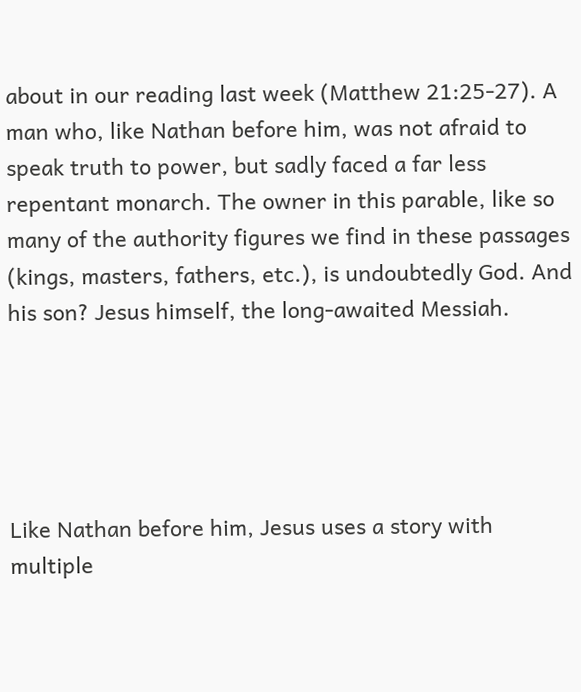about in our reading last week (Matthew 21:25-27). A man who, like Nathan before him, was not afraid to speak truth to power, but sadly faced a far less repentant monarch. The owner in this parable, like so many of the authority figures we find in these passages (kings, masters, fathers, etc.), is undoubtedly God. And his son? Jesus himself, the long-awaited Messiah.





Like Nathan before him, Jesus uses a story with multiple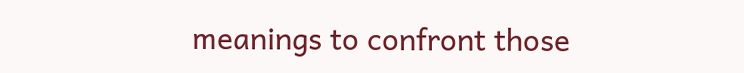meanings to confront those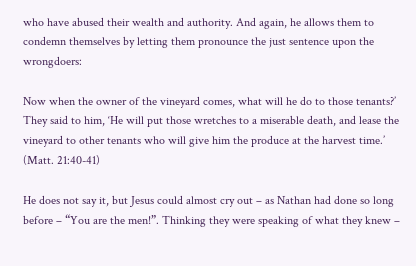who have abused their wealth and authority. And again, he allows them to condemn themselves by letting them pronounce the just sentence upon the wrongdoers:

Now when the owner of the vineyard comes, what will he do to those tenants?’ They said to him, ‘He will put those wretches to a miserable death, and lease the vineyard to other tenants who will give him the produce at the harvest time.’ (Matt. 21:40-41)

He does not say it, but Jesus could almost cry out – as Nathan had done so long before – “You are the men!”. Thinking they were speaking of what they knew –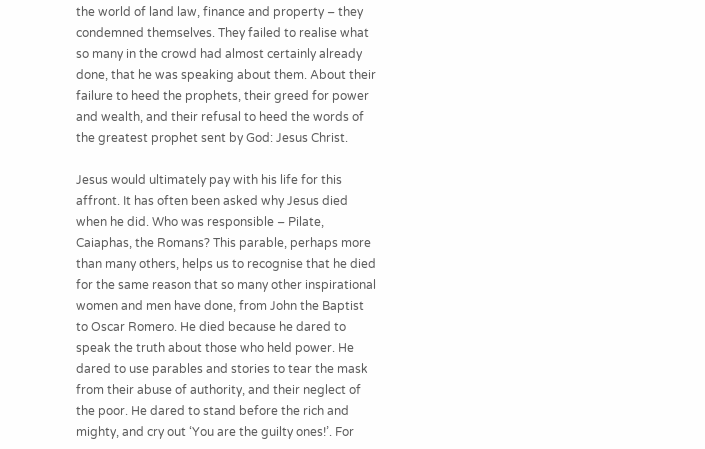the world of land law, finance and property – they condemned themselves. They failed to realise what so many in the crowd had almost certainly already done, that he was speaking about them. About their failure to heed the prophets, their greed for power and wealth, and their refusal to heed the words of the greatest prophet sent by God: Jesus Christ.

Jesus would ultimately pay with his life for this affront. It has often been asked why Jesus died when he did. Who was responsible – Pilate, Caiaphas, the Romans? This parable, perhaps more than many others, helps us to recognise that he died for the same reason that so many other inspirational women and men have done, from John the Baptist to Oscar Romero. He died because he dared to speak the truth about those who held power. He dared to use parables and stories to tear the mask from their abuse of authority, and their neglect of the poor. He dared to stand before the rich and mighty, and cry out ‘You are the guilty ones!’. For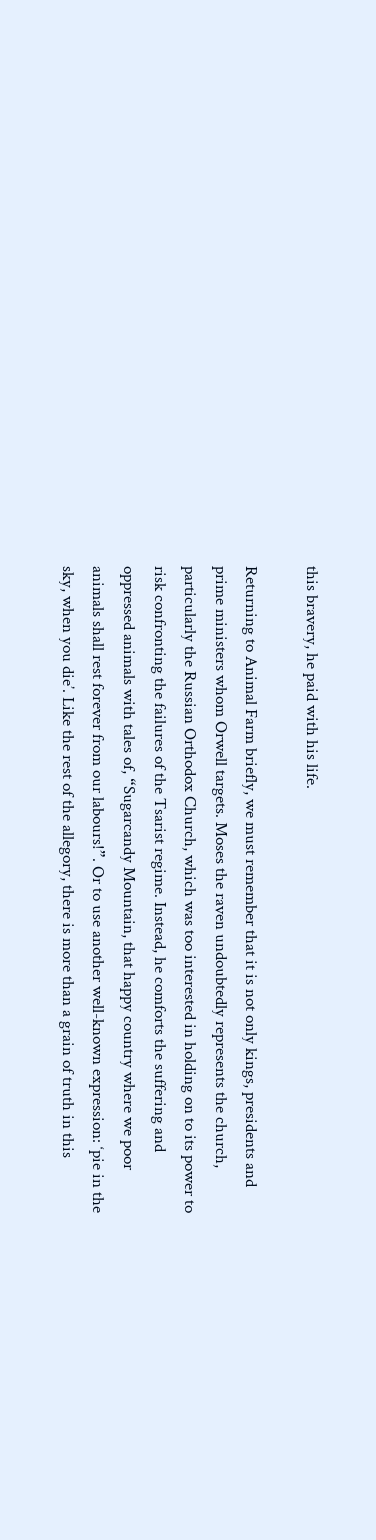this bravery, he paid with his life.

Returning to Animal Farm briefly, we must remember that it is not only kings, presidents and prime ministers whom Orwell targets. Moses the raven undoubtedly represents the church, particularly the Russian Orthodox Church, which was too interested in holding on to its power to risk confronting the failures of the Tsarist regime. Instead, he comforts the suffering and oppressed animals with tales of, “Sugarcandy Mountain, that happy country where we poor animals shall rest forever from our labours!”. Or to use another well-known expression: ‘pie in the sky, when you die’. Like the rest of the allegory, there is more than a grain of truth in this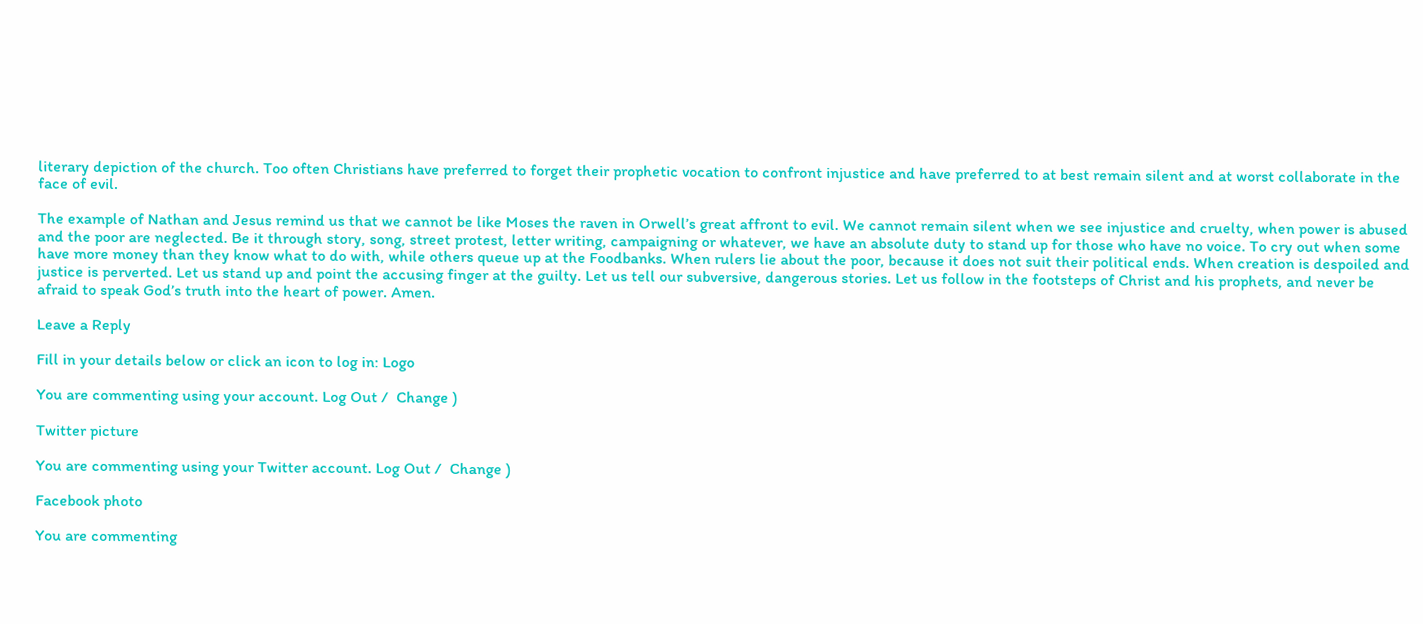literary depiction of the church. Too often Christians have preferred to forget their prophetic vocation to confront injustice and have preferred to at best remain silent and at worst collaborate in the face of evil.

The example of Nathan and Jesus remind us that we cannot be like Moses the raven in Orwell’s great affront to evil. We cannot remain silent when we see injustice and cruelty, when power is abused and the poor are neglected. Be it through story, song, street protest, letter writing, campaigning or whatever, we have an absolute duty to stand up for those who have no voice. To cry out when some have more money than they know what to do with, while others queue up at the Foodbanks. When rulers lie about the poor, because it does not suit their political ends. When creation is despoiled and justice is perverted. Let us stand up and point the accusing finger at the guilty. Let us tell our subversive, dangerous stories. Let us follow in the footsteps of Christ and his prophets, and never be afraid to speak God’s truth into the heart of power. Amen.

Leave a Reply

Fill in your details below or click an icon to log in: Logo

You are commenting using your account. Log Out /  Change )

Twitter picture

You are commenting using your Twitter account. Log Out /  Change )

Facebook photo

You are commenting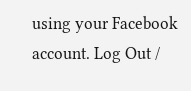using your Facebook account. Log Out /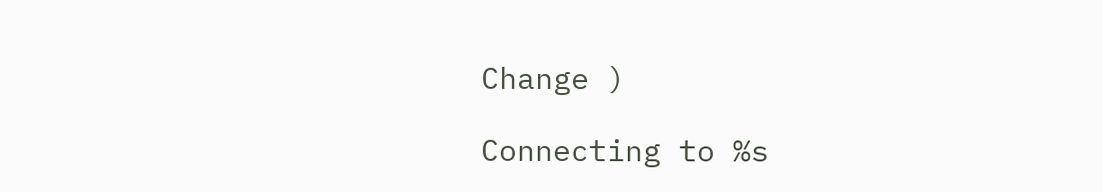Change )

Connecting to %s